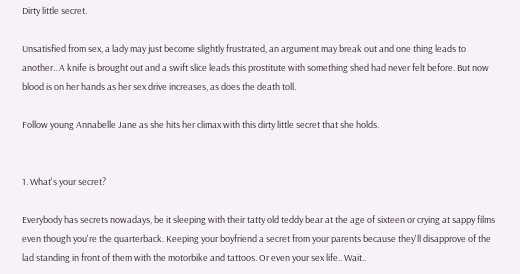Dirty little secret.

Unsatisfied from sex, a lady may just become slightly frustrated, an argument may break out and one thing leads to another.. A knife is brought out and a swift slice leads this prostitute with something shed had never felt before. But now blood is on her hands as her sex drive increases, as does the death toll.

Follow young Annabelle Jane as she hits her climax with this dirty little secret that she holds.


1. What's your secret?

Everybody has secrets nowadays, be it sleeping with their tatty old teddy bear at the age of sixteen or crying at sappy films even though you're the quarterback. Keeping your boyfriend a secret from your parents because they'll disapprove of the lad standing in front of them with the motorbike and tattoos. Or even your sex life.. Wait..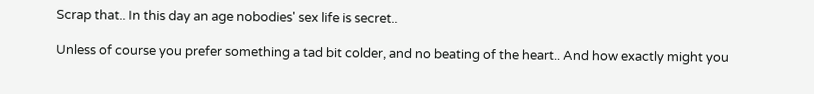Scrap that.. In this day an age nobodies' sex life is secret..

Unless of course you prefer something a tad bit colder, and no beating of the heart.. And how exactly might you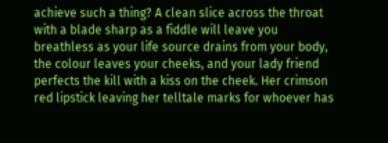achieve such a thing? A clean slice across the throat with a blade sharp as a fiddle will leave you breathless as your life source drains from your body, the colour leaves your cheeks, and your lady friend perfects the kill with a kiss on the cheek. Her crimson red lipstick leaving her telltale marks for whoever has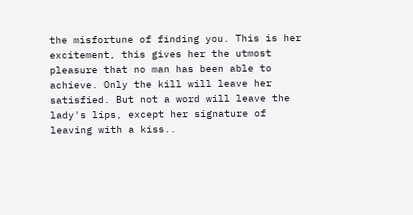the misfortune of finding you. This is her excitement, this gives her the utmost pleasure that no man has been able to achieve. Only the kill will leave her satisfied. But not a word will leave the lady's lips, except her signature of leaving with a kiss..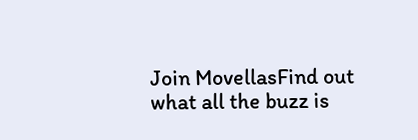Join MovellasFind out what all the buzz is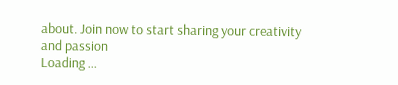about. Join now to start sharing your creativity and passion
Loading ...